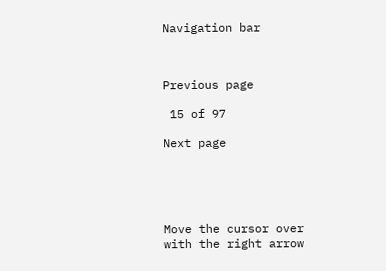Navigation bar



Previous page

 15 of 97

Next page





Move the cursor over with the right arrow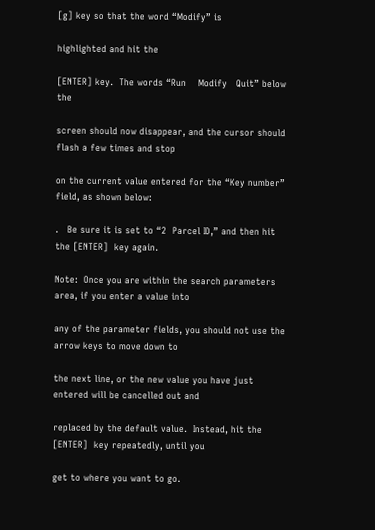[g] key so that the word “Modify” is

highlighted and hit the

[ENTER] key.  The words “Run    Modify   Quit” below the

screen should now disappear, and the cursor should flash a few times and stop

on the current value entered for the “Key number” field, as shown below:

.   Be sure it is set to “2  Parcel ID,” and then hit the [ENTER]  key again.

Note:  Once you are within the search parameters area, if you enter a value into

any of the parameter fields, you should not use the arrow keys to move down to

the next line, or the new value you have just entered will be cancelled out and

replaced by the default value.  Instead, hit the [ENTER]  key repeatedly, until you

get to where you want to go.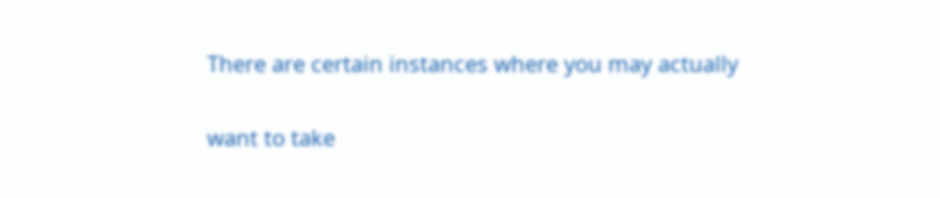There are certain instances where you may actually

want to take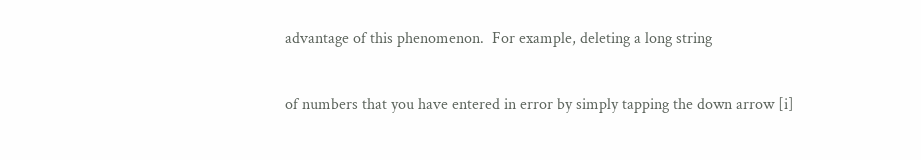advantage of this phenomenon.  For example, deleting a long string

of numbers that you have entered in error by simply tapping the down arrow [i]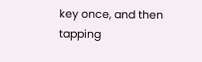key once, and then tapping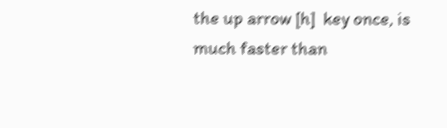the up arrow [h]  key once, is much faster than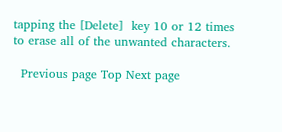tapping the [Delete]  key 10 or 12 times to erase all of the unwanted characters.

  Previous page Top Next page